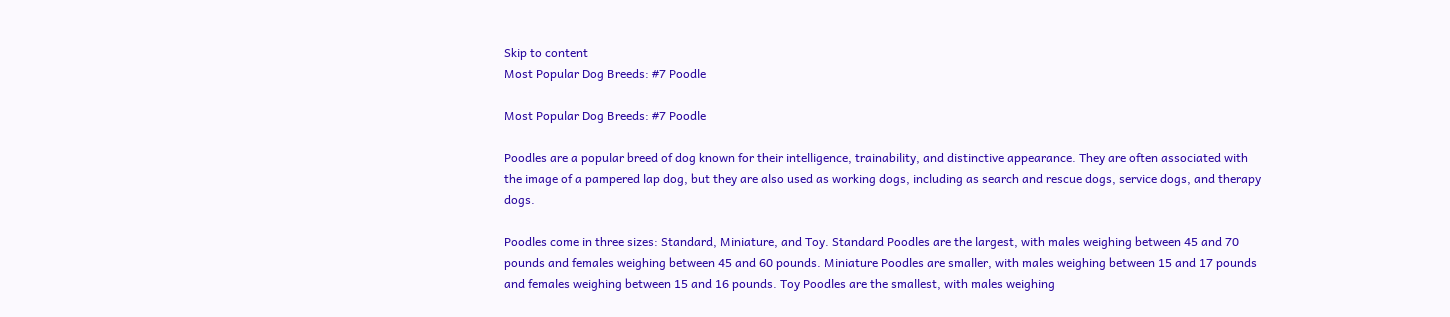Skip to content
Most Popular Dog Breeds: #7 Poodle

Most Popular Dog Breeds: #7 Poodle

Poodles are a popular breed of dog known for their intelligence, trainability, and distinctive appearance. They are often associated with the image of a pampered lap dog, but they are also used as working dogs, including as search and rescue dogs, service dogs, and therapy dogs.

Poodles come in three sizes: Standard, Miniature, and Toy. Standard Poodles are the largest, with males weighing between 45 and 70 pounds and females weighing between 45 and 60 pounds. Miniature Poodles are smaller, with males weighing between 15 and 17 pounds and females weighing between 15 and 16 pounds. Toy Poodles are the smallest, with males weighing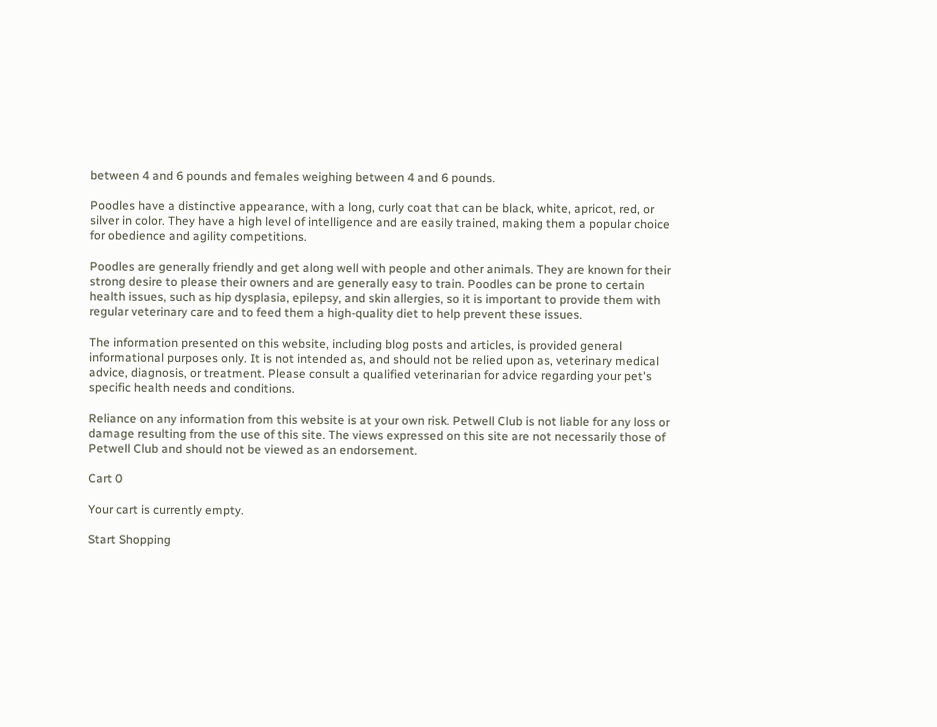between 4 and 6 pounds and females weighing between 4 and 6 pounds.

Poodles have a distinctive appearance, with a long, curly coat that can be black, white, apricot, red, or silver in color. They have a high level of intelligence and are easily trained, making them a popular choice for obedience and agility competitions.

Poodles are generally friendly and get along well with people and other animals. They are known for their strong desire to please their owners and are generally easy to train. Poodles can be prone to certain health issues, such as hip dysplasia, epilepsy, and skin allergies, so it is important to provide them with regular veterinary care and to feed them a high-quality diet to help prevent these issues.

The information presented on this website, including blog posts and articles, is provided general informational purposes only. It is not intended as, and should not be relied upon as, veterinary medical advice, diagnosis, or treatment. Please consult a qualified veterinarian for advice regarding your pet's specific health needs and conditions.

Reliance on any information from this website is at your own risk. Petwell Club is not liable for any loss or damage resulting from the use of this site. The views expressed on this site are not necessarily those of Petwell Club and should not be viewed as an endorsement.

Cart 0

Your cart is currently empty.

Start Shopping